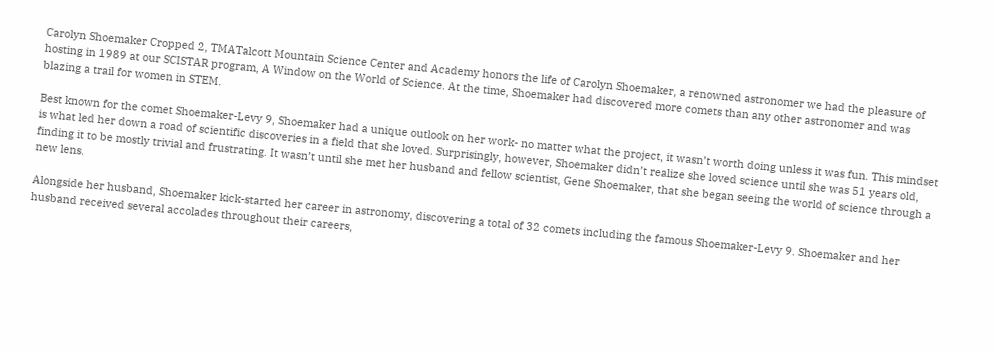Carolyn Shoemaker Cropped 2, TMATalcott Mountain Science Center and Academy honors the life of Carolyn Shoemaker, a renowned astronomer we had the pleasure of hosting in 1989 at our SCISTAR program, A Window on the World of Science. At the time, Shoemaker had discovered more comets than any other astronomer and was blazing a trail for women in STEM.

Best known for the comet Shoemaker-Levy 9, Shoemaker had a unique outlook on her work- no matter what the project, it wasn’t worth doing unless it was fun. This mindset is what led her down a road of scientific discoveries in a field that she loved. Surprisingly, however, Shoemaker didn’t realize she loved science until she was 51 years old, finding it to be mostly trivial and frustrating. It wasn’t until she met her husband and fellow scientist, Gene Shoemaker, that she began seeing the world of science through a new lens.

Alongside her husband, Shoemaker kick-started her career in astronomy, discovering a total of 32 comets including the famous Shoemaker-Levy 9. Shoemaker and her husband received several accolades throughout their careers,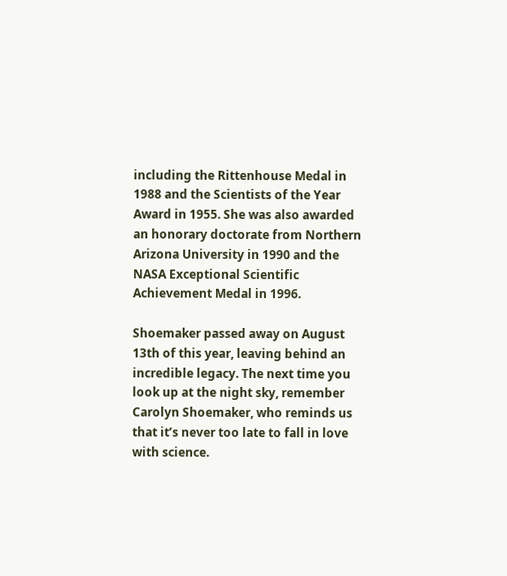including the Rittenhouse Medal in 1988 and the Scientists of the Year Award in 1955. She was also awarded an honorary doctorate from Northern Arizona University in 1990 and the NASA Exceptional Scientific Achievement Medal in 1996.

Shoemaker passed away on August 13th of this year, leaving behind an incredible legacy. The next time you look up at the night sky, remember Carolyn Shoemaker, who reminds us that it’s never too late to fall in love with science.